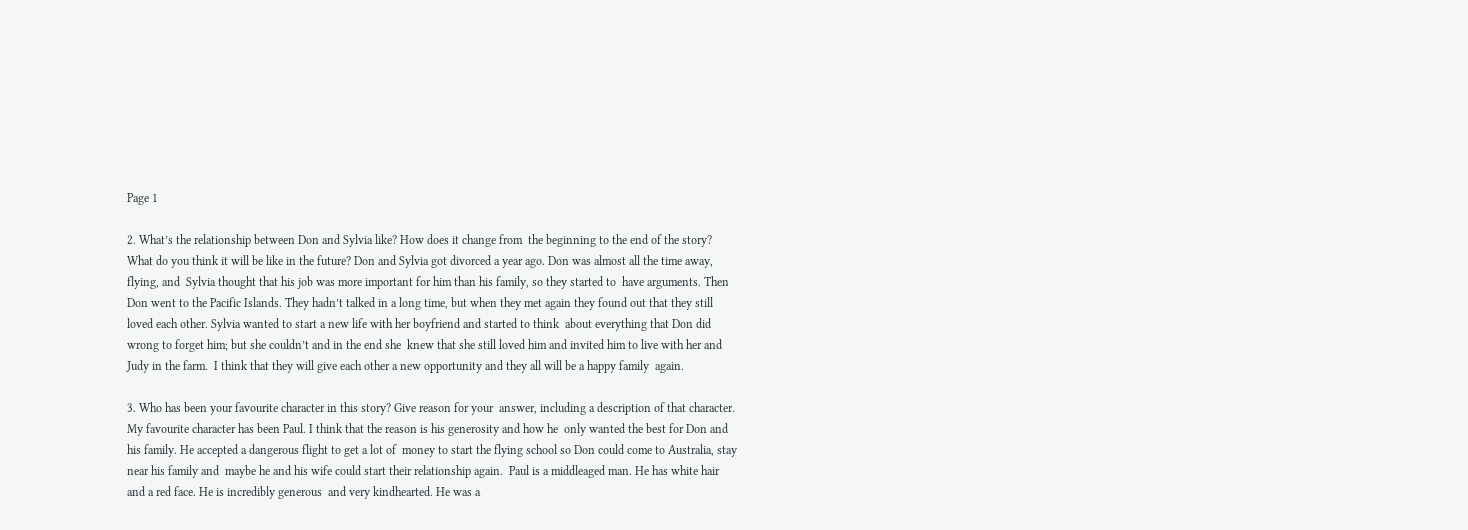Page 1

2. What’s the relationship between Don and Sylvia like? How does it change from  the beginning to the end of the story? What do you think it will be like in the future? Don and Sylvia got divorced a year ago. Don was almost all the time away, flying, and  Sylvia thought that his job was more important for him than his family, so they started to  have arguments. Then Don went to the Pacific Islands. They hadn’t talked in a long time, but when they met again they found out that they still  loved each other. Sylvia wanted to start a new life with her boyfriend and started to think  about everything that Don did wrong to forget him; but she couldn’t and in the end she  knew that she still loved him and invited him to live with her and Judy in the farm.  I think that they will give each other a new opportunity and they all will be a happy family  again.

3. Who has been your favourite character in this story? Give reason for your  answer, including a description of that character. My favourite character has been Paul. I think that the reason is his generosity and how he  only wanted the best for Don and his family. He accepted a dangerous flight to get a lot of  money to start the flying school so Don could come to Australia, stay near his family and  maybe he and his wife could start their relationship again.  Paul is a middleaged man. He has white hair and a red face. He is incredibly generous  and very kindhearted. He was a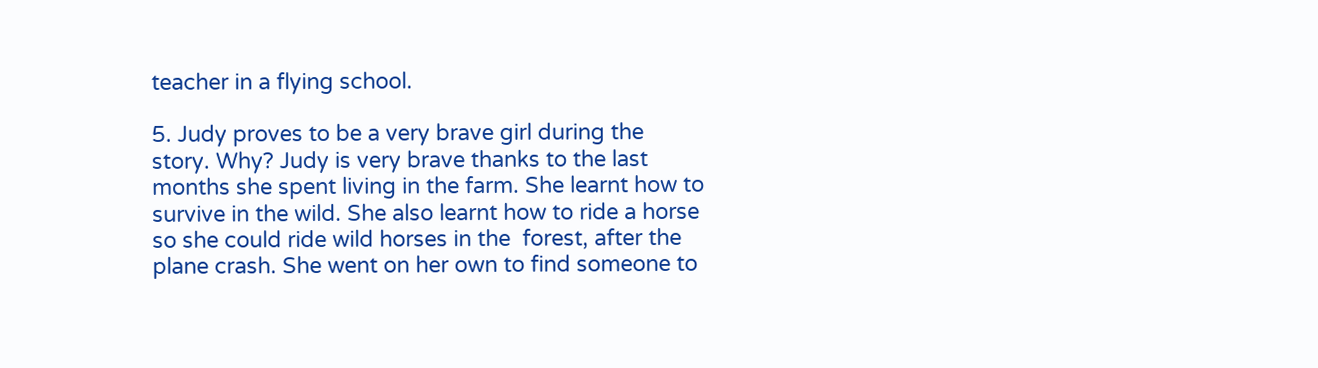teacher in a flying school.

5. Judy proves to be a very brave girl during the story. Why? Judy is very brave thanks to the last months she spent living in the farm. She learnt how to  survive in the wild. She also learnt how to ride a horse so she could ride wild horses in the  forest, after the plane crash. She went on her own to find someone to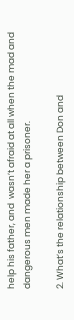help his father, and  wasn’t afraid at all when the mad and dangerous men made her a prisoner.

2. What’s the relationship between Don and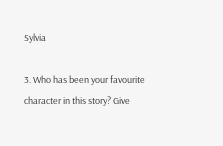Sylvia

3. Who has been your favourite character in this story? Give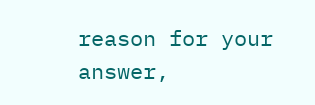reason for your answer,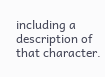including a description of that character.